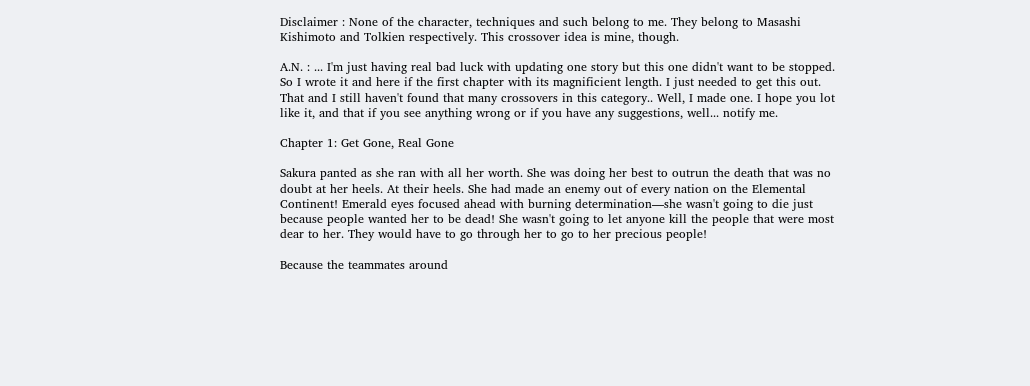Disclaimer : None of the character, techniques and such belong to me. They belong to Masashi Kishimoto and Tolkien respectively. This crossover idea is mine, though.

A.N. : ... I'm just having real bad luck with updating one story but this one didn't want to be stopped. So I wrote it and here if the first chapter with its magnificient length. I just needed to get this out. That and I still haven't found that many crossovers in this category.. Well, I made one. I hope you lot like it, and that if you see anything wrong or if you have any suggestions, well... notify me.

Chapter 1: Get Gone, Real Gone

Sakura panted as she ran with all her worth. She was doing her best to outrun the death that was no doubt at her heels. At their heels. She had made an enemy out of every nation on the Elemental Continent! Emerald eyes focused ahead with burning determination—she wasn't going to die just because people wanted her to be dead! She wasn't going to let anyone kill the people that were most dear to her. They would have to go through her to go to her precious people!

Because the teammates around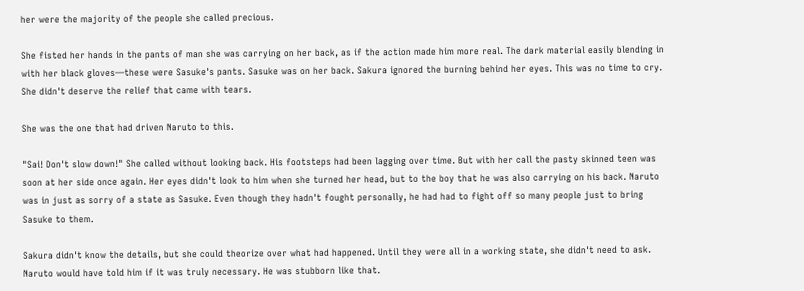her were the majority of the people she called precious.

She fisted her hands in the pants of man she was carrying on her back, as if the action made him more real. The dark material easily blending in with her black gloves—these were Sasuke's pants. Sasuke was on her back. Sakura ignored the burning behind her eyes. This was no time to cry. She didn't deserve the relief that came with tears.

She was the one that had driven Naruto to this.

"Sai! Don't slow down!" She called without looking back. His footsteps had been lagging over time. But with her call the pasty skinned teen was soon at her side once again. Her eyes didn't look to him when she turned her head, but to the boy that he was also carrying on his back. Naruto was in just as sorry of a state as Sasuke. Even though they hadn't fought personally, he had had to fight off so many people just to bring Sasuke to them.

Sakura didn't know the details, but she could theorize over what had happened. Until they were all in a working state, she didn't need to ask. Naruto would have told him if it was truly necessary. He was stubborn like that.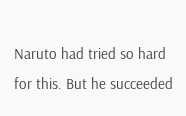Naruto had tried so hard for this. But he succeeded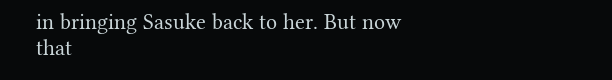in bringing Sasuke back to her. But now that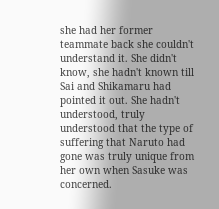she had her former teammate back she couldn't understand it. She didn't know, she hadn't known till Sai and Shikamaru had pointed it out. She hadn't understood, truly understood that the type of suffering that Naruto had gone was truly unique from her own when Sasuke was concerned.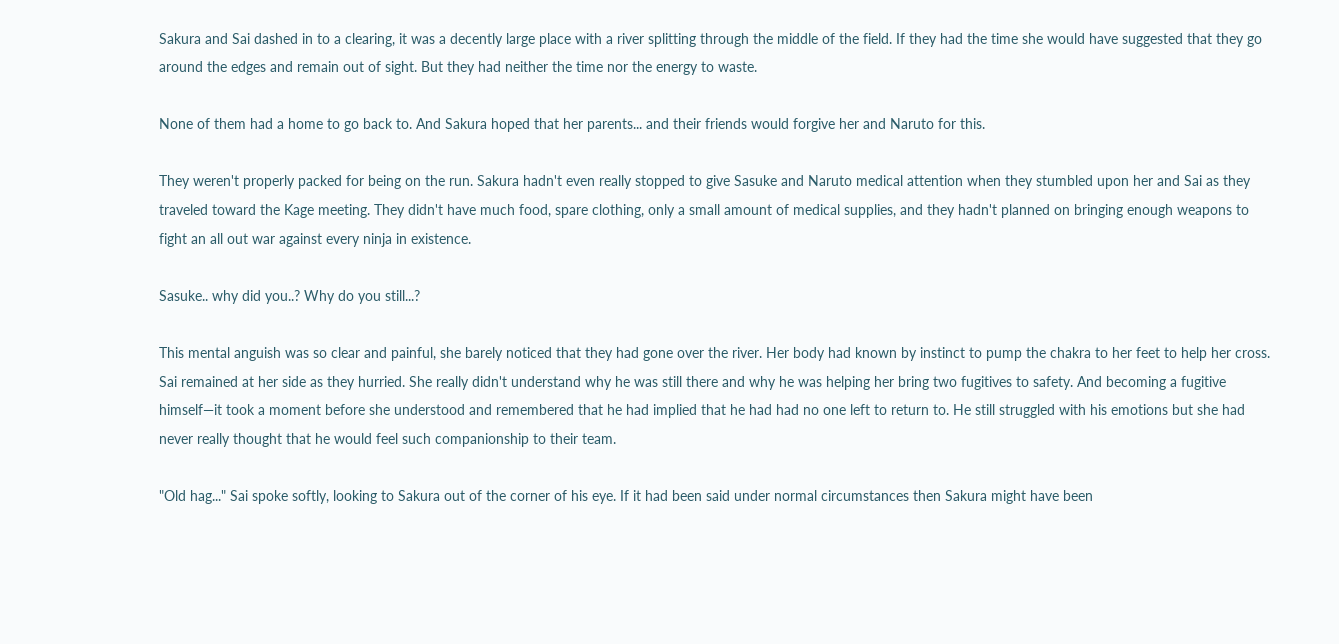Sakura and Sai dashed in to a clearing, it was a decently large place with a river splitting through the middle of the field. If they had the time she would have suggested that they go around the edges and remain out of sight. But they had neither the time nor the energy to waste.

None of them had a home to go back to. And Sakura hoped that her parents... and their friends would forgive her and Naruto for this.

They weren't properly packed for being on the run. Sakura hadn't even really stopped to give Sasuke and Naruto medical attention when they stumbled upon her and Sai as they traveled toward the Kage meeting. They didn't have much food, spare clothing, only a small amount of medical supplies, and they hadn't planned on bringing enough weapons to fight an all out war against every ninja in existence.

Sasuke.. why did you..? Why do you still...?

This mental anguish was so clear and painful, she barely noticed that they had gone over the river. Her body had known by instinct to pump the chakra to her feet to help her cross. Sai remained at her side as they hurried. She really didn't understand why he was still there and why he was helping her bring two fugitives to safety. And becoming a fugitive himself—it took a moment before she understood and remembered that he had implied that he had had no one left to return to. He still struggled with his emotions but she had never really thought that he would feel such companionship to their team.

"Old hag..." Sai spoke softly, looking to Sakura out of the corner of his eye. If it had been said under normal circumstances then Sakura might have been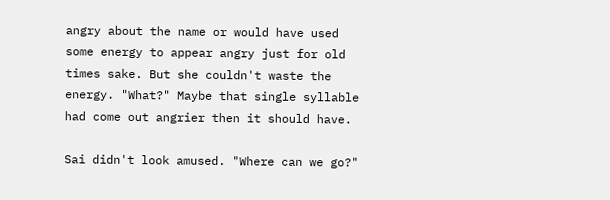angry about the name or would have used some energy to appear angry just for old times sake. But she couldn't waste the energy. "What?" Maybe that single syllable had come out angrier then it should have.

Sai didn't look amused. "Where can we go?"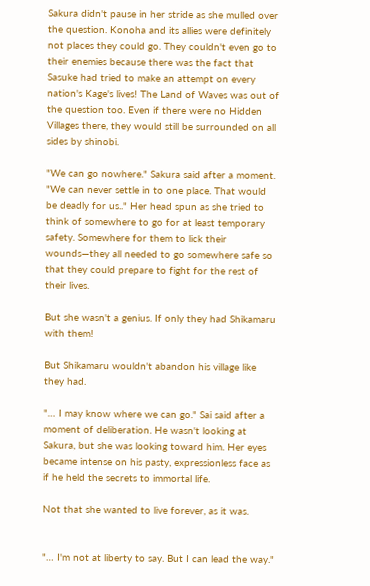Sakura didn't pause in her stride as she mulled over the question. Konoha and its allies were definitely not places they could go. They couldn't even go to their enemies because there was the fact that Sasuke had tried to make an attempt on every nation's Kage's lives! The Land of Waves was out of the question too. Even if there were no Hidden Villages there, they would still be surrounded on all sides by shinobi.

"We can go nowhere." Sakura said after a moment. "We can never settle in to one place. That would be deadly for us.." Her head spun as she tried to think of somewhere to go for at least temporary safety. Somewhere for them to lick their wounds—they all needed to go somewhere safe so that they could prepare to fight for the rest of their lives.

But she wasn't a genius. If only they had Shikamaru with them!

But Shikamaru wouldn't abandon his village like they had.

"… I may know where we can go." Sai said after a moment of deliberation. He wasn't looking at Sakura, but she was looking toward him. Her eyes became intense on his pasty, expressionless face as if he held the secrets to immortal life.

Not that she wanted to live forever, as it was.


"… I'm not at liberty to say. But I can lead the way."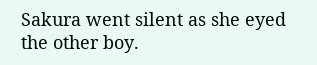Sakura went silent as she eyed the other boy.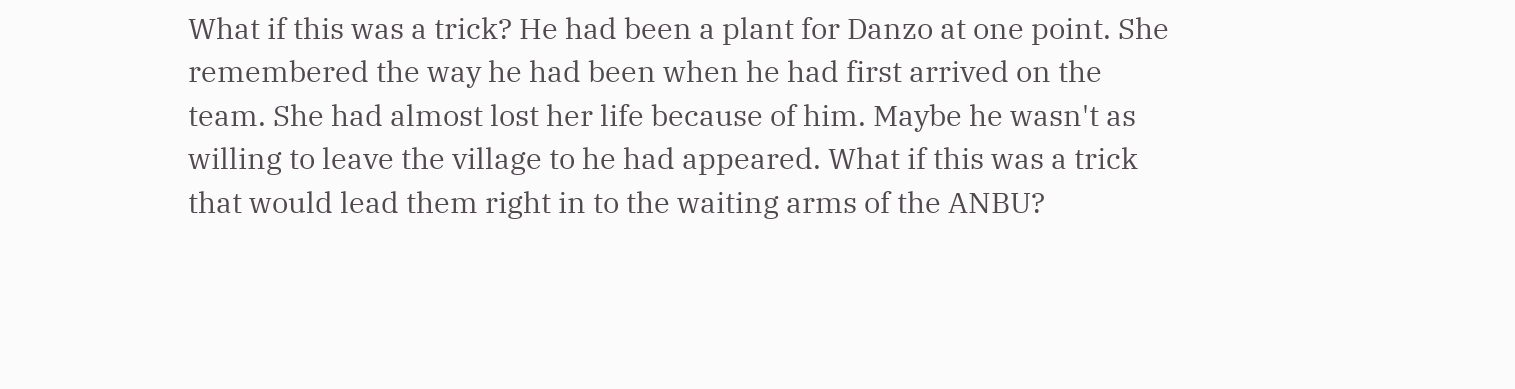What if this was a trick? He had been a plant for Danzo at one point. She remembered the way he had been when he had first arrived on the team. She had almost lost her life because of him. Maybe he wasn't as willing to leave the village to he had appeared. What if this was a trick that would lead them right in to the waiting arms of the ANBU?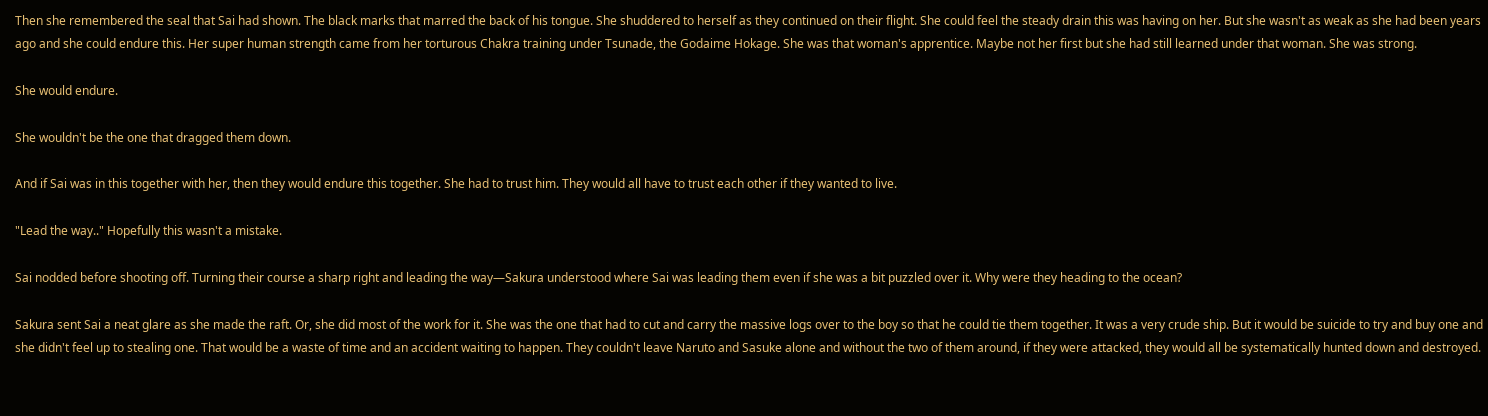Then she remembered the seal that Sai had shown. The black marks that marred the back of his tongue. She shuddered to herself as they continued on their flight. She could feel the steady drain this was having on her. But she wasn't as weak as she had been years ago and she could endure this. Her super human strength came from her torturous Chakra training under Tsunade, the Godaime Hokage. She was that woman's apprentice. Maybe not her first but she had still learned under that woman. She was strong.

She would endure.

She wouldn't be the one that dragged them down.

And if Sai was in this together with her, then they would endure this together. She had to trust him. They would all have to trust each other if they wanted to live.

"Lead the way.." Hopefully this wasn't a mistake.

Sai nodded before shooting off. Turning their course a sharp right and leading the way—Sakura understood where Sai was leading them even if she was a bit puzzled over it. Why were they heading to the ocean?

Sakura sent Sai a neat glare as she made the raft. Or, she did most of the work for it. She was the one that had to cut and carry the massive logs over to the boy so that he could tie them together. It was a very crude ship. But it would be suicide to try and buy one and she didn't feel up to stealing one. That would be a waste of time and an accident waiting to happen. They couldn't leave Naruto and Sasuke alone and without the two of them around, if they were attacked, they would all be systematically hunted down and destroyed.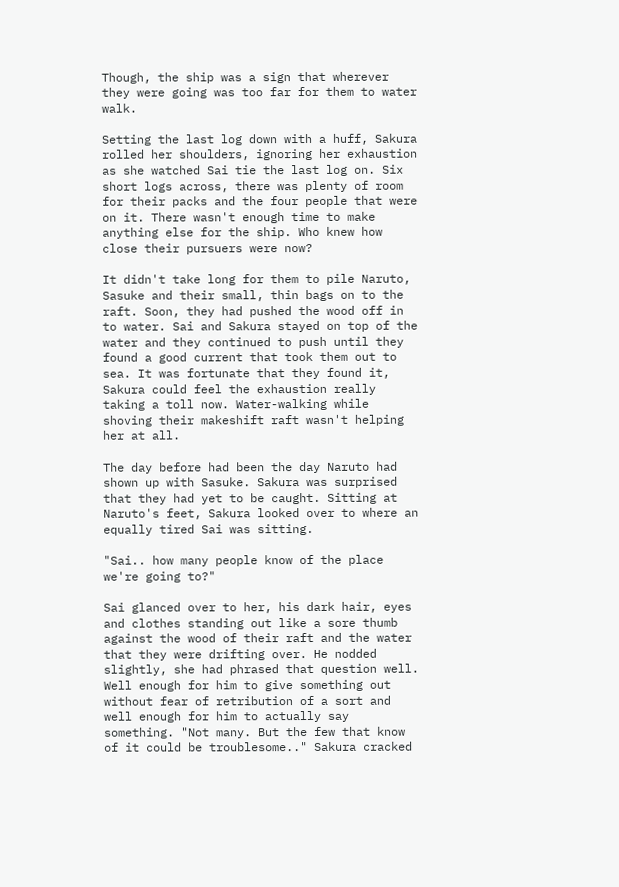Though, the ship was a sign that wherever they were going was too far for them to water walk.

Setting the last log down with a huff, Sakura rolled her shoulders, ignoring her exhaustion as she watched Sai tie the last log on. Six short logs across, there was plenty of room for their packs and the four people that were on it. There wasn't enough time to make anything else for the ship. Who knew how close their pursuers were now?

It didn't take long for them to pile Naruto, Sasuke and their small, thin bags on to the raft. Soon, they had pushed the wood off in to water. Sai and Sakura stayed on top of the water and they continued to push until they found a good current that took them out to sea. It was fortunate that they found it, Sakura could feel the exhaustion really taking a toll now. Water-walking while shoving their makeshift raft wasn't helping her at all.

The day before had been the day Naruto had shown up with Sasuke. Sakura was surprised that they had yet to be caught. Sitting at Naruto's feet, Sakura looked over to where an equally tired Sai was sitting.

"Sai.. how many people know of the place we're going to?"

Sai glanced over to her, his dark hair, eyes and clothes standing out like a sore thumb against the wood of their raft and the water that they were drifting over. He nodded slightly, she had phrased that question well. Well enough for him to give something out without fear of retribution of a sort and well enough for him to actually say something. "Not many. But the few that know of it could be troublesome.." Sakura cracked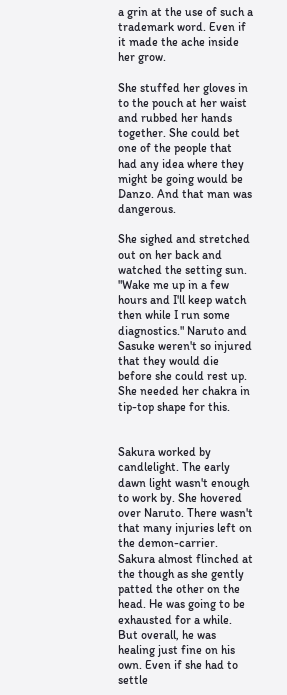a grin at the use of such a trademark word. Even if it made the ache inside her grow.

She stuffed her gloves in to the pouch at her waist and rubbed her hands together. She could bet one of the people that had any idea where they might be going would be Danzo. And that man was dangerous.

She sighed and stretched out on her back and watched the setting sun. "Wake me up in a few hours and I'll keep watch then while I run some diagnostics." Naruto and Sasuke weren't so injured that they would die before she could rest up. She needed her chakra in tip-top shape for this.


Sakura worked by candlelight. The early dawn light wasn't enough to work by. She hovered over Naruto. There wasn't that many injuries left on the demon-carrier. Sakura almost flinched at the though as she gently patted the other on the head. He was going to be exhausted for a while. But overall, he was healing just fine on his own. Even if she had to settle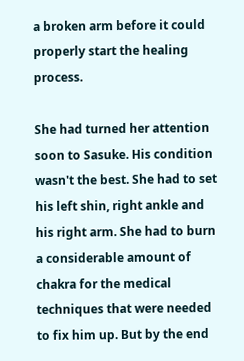a broken arm before it could properly start the healing process.

She had turned her attention soon to Sasuke. His condition wasn't the best. She had to set his left shin, right ankle and his right arm. She had to burn a considerable amount of chakra for the medical techniques that were needed to fix him up. But by the end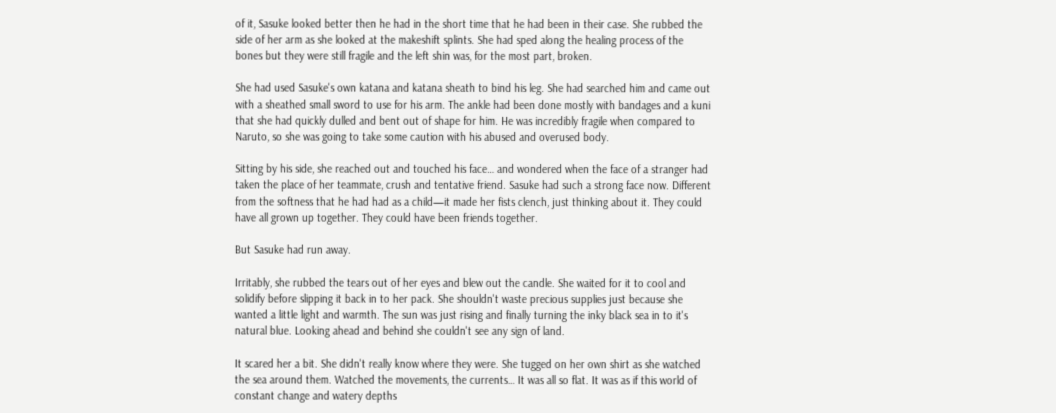of it, Sasuke looked better then he had in the short time that he had been in their case. She rubbed the side of her arm as she looked at the makeshift splints. She had sped along the healing process of the bones but they were still fragile and the left shin was, for the most part, broken.

She had used Sasuke's own katana and katana sheath to bind his leg. She had searched him and came out with a sheathed small sword to use for his arm. The ankle had been done mostly with bandages and a kuni that she had quickly dulled and bent out of shape for him. He was incredibly fragile when compared to Naruto, so she was going to take some caution with his abused and overused body.

Sitting by his side, she reached out and touched his face… and wondered when the face of a stranger had taken the place of her teammate, crush and tentative friend. Sasuke had such a strong face now. Different from the softness that he had had as a child—it made her fists clench, just thinking about it. They could have all grown up together. They could have been friends together.

But Sasuke had run away.

Irritably, she rubbed the tears out of her eyes and blew out the candle. She waited for it to cool and solidify before slipping it back in to her pack. She shouldn't waste precious supplies just because she wanted a little light and warmth. The sun was just rising and finally turning the inky black sea in to it's natural blue. Looking ahead and behind she couldn't see any sign of land.

It scared her a bit. She didn't really know where they were. She tugged on her own shirt as she watched the sea around them. Watched the movements, the currents… It was all so flat. It was as if this world of constant change and watery depths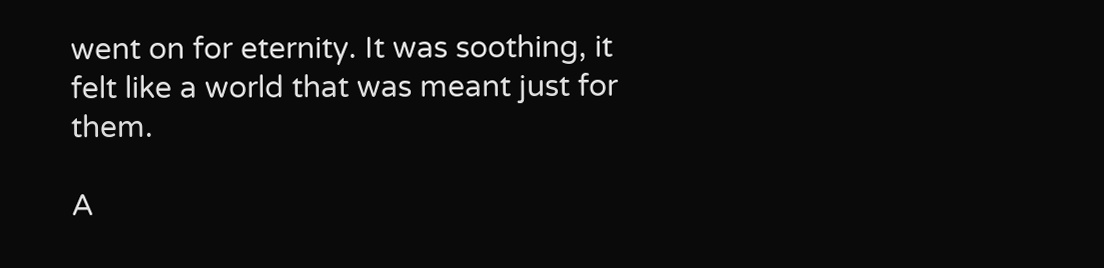went on for eternity. It was soothing, it felt like a world that was meant just for them.

A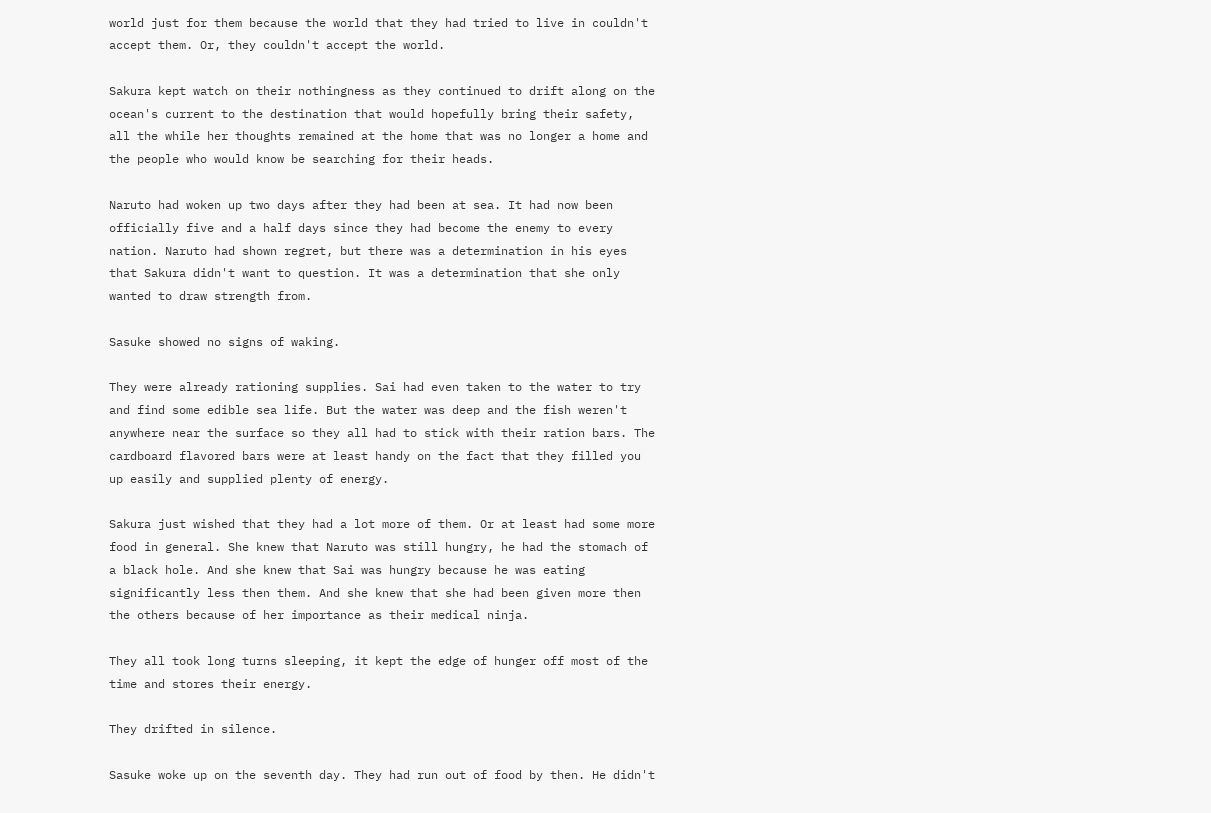world just for them because the world that they had tried to live in couldn't accept them. Or, they couldn't accept the world.

Sakura kept watch on their nothingness as they continued to drift along on the ocean's current to the destination that would hopefully bring their safety, all the while her thoughts remained at the home that was no longer a home and the people who would know be searching for their heads.

Naruto had woken up two days after they had been at sea. It had now been officially five and a half days since they had become the enemy to every nation. Naruto had shown regret, but there was a determination in his eyes that Sakura didn't want to question. It was a determination that she only wanted to draw strength from.

Sasuke showed no signs of waking.

They were already rationing supplies. Sai had even taken to the water to try and find some edible sea life. But the water was deep and the fish weren't anywhere near the surface so they all had to stick with their ration bars. The cardboard flavored bars were at least handy on the fact that they filled you up easily and supplied plenty of energy.

Sakura just wished that they had a lot more of them. Or at least had some more food in general. She knew that Naruto was still hungry, he had the stomach of a black hole. And she knew that Sai was hungry because he was eating significantly less then them. And she knew that she had been given more then the others because of her importance as their medical ninja.

They all took long turns sleeping, it kept the edge of hunger off most of the time and stores their energy.

They drifted in silence.

Sasuke woke up on the seventh day. They had run out of food by then. He didn't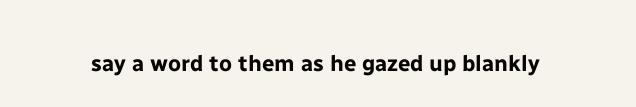say a word to them as he gazed up blankly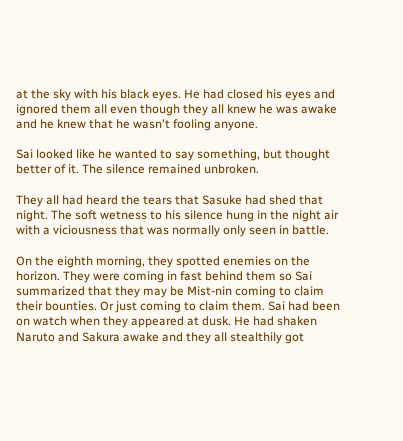at the sky with his black eyes. He had closed his eyes and ignored them all even though they all knew he was awake and he knew that he wasn't fooling anyone.

Sai looked like he wanted to say something, but thought better of it. The silence remained unbroken.

They all had heard the tears that Sasuke had shed that night. The soft wetness to his silence hung in the night air with a viciousness that was normally only seen in battle.

On the eighth morning, they spotted enemies on the horizon. They were coming in fast behind them so Sai summarized that they may be Mist-nin coming to claim their bounties. Or just coming to claim them. Sai had been on watch when they appeared at dusk. He had shaken Naruto and Sakura awake and they all stealthily got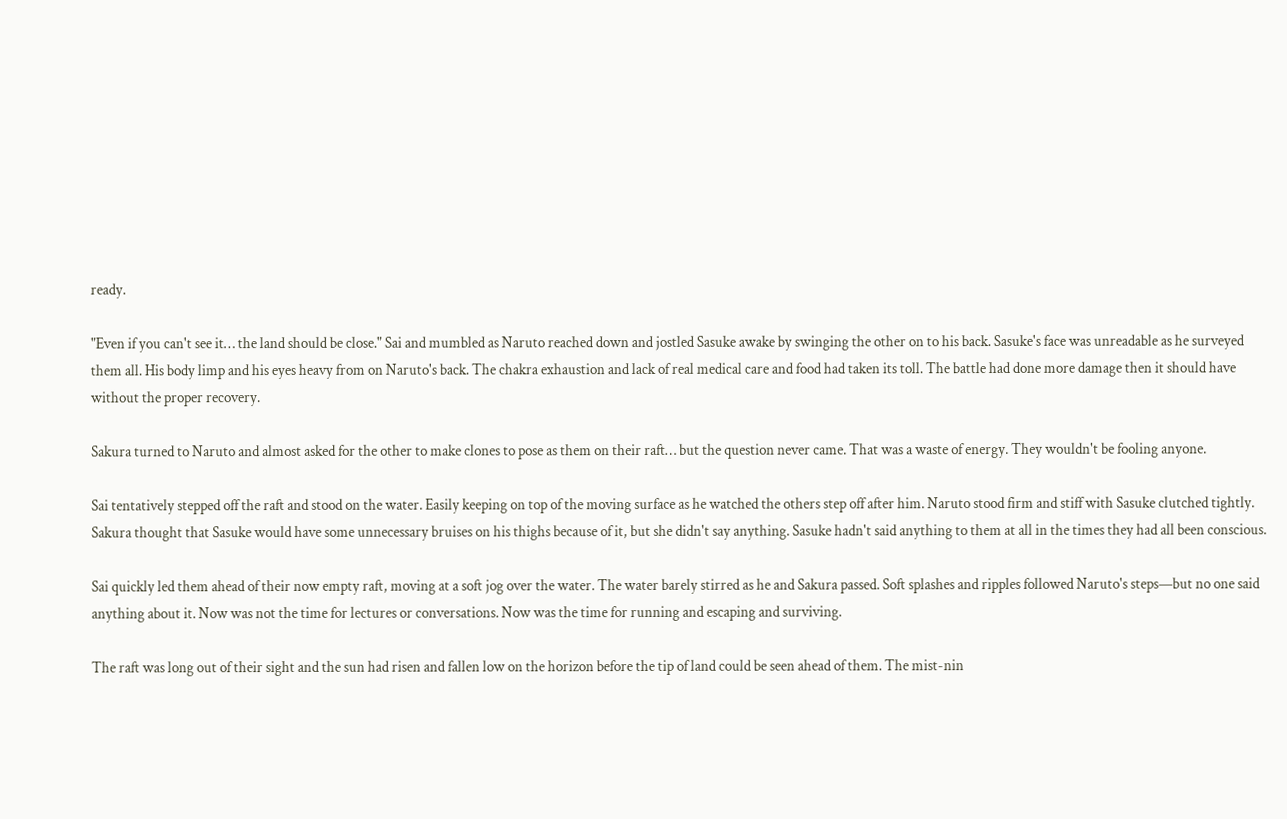ready.

"Even if you can't see it… the land should be close." Sai and mumbled as Naruto reached down and jostled Sasuke awake by swinging the other on to his back. Sasuke's face was unreadable as he surveyed them all. His body limp and his eyes heavy from on Naruto's back. The chakra exhaustion and lack of real medical care and food had taken its toll. The battle had done more damage then it should have without the proper recovery.

Sakura turned to Naruto and almost asked for the other to make clones to pose as them on their raft… but the question never came. That was a waste of energy. They wouldn't be fooling anyone.

Sai tentatively stepped off the raft and stood on the water. Easily keeping on top of the moving surface as he watched the others step off after him. Naruto stood firm and stiff with Sasuke clutched tightly. Sakura thought that Sasuke would have some unnecessary bruises on his thighs because of it, but she didn't say anything. Sasuke hadn't said anything to them at all in the times they had all been conscious.

Sai quickly led them ahead of their now empty raft, moving at a soft jog over the water. The water barely stirred as he and Sakura passed. Soft splashes and ripples followed Naruto's steps—but no one said anything about it. Now was not the time for lectures or conversations. Now was the time for running and escaping and surviving.

The raft was long out of their sight and the sun had risen and fallen low on the horizon before the tip of land could be seen ahead of them. The mist-nin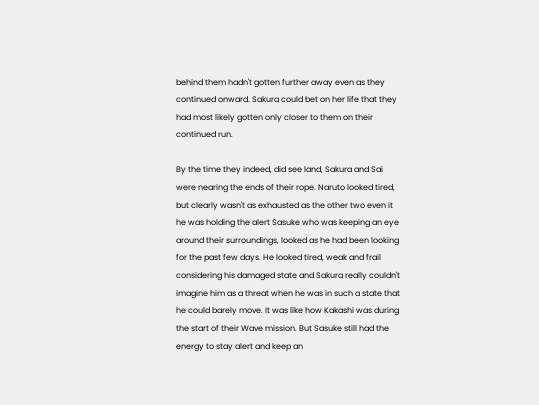behind them hadn't gotten further away even as they continued onward. Sakura could bet on her life that they had most likely gotten only closer to them on their continued run.

By the time they indeed, did see land, Sakura and Sai were nearing the ends of their rope. Naruto looked tired, but clearly wasn't as exhausted as the other two even it he was holding the alert Sasuke who was keeping an eye around their surroundings, looked as he had been looking for the past few days. He looked tired, weak and frail considering his damaged state and Sakura really couldn't imagine him as a threat when he was in such a state that he could barely move. It was like how Kakashi was during the start of their Wave mission. But Sasuke still had the energy to stay alert and keep an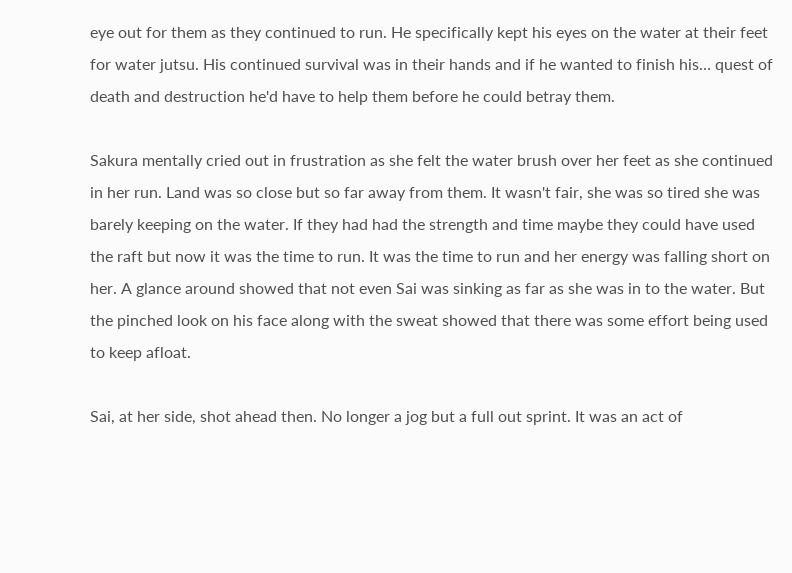eye out for them as they continued to run. He specifically kept his eyes on the water at their feet for water jutsu. His continued survival was in their hands and if he wanted to finish his… quest of death and destruction he'd have to help them before he could betray them.

Sakura mentally cried out in frustration as she felt the water brush over her feet as she continued in her run. Land was so close but so far away from them. It wasn't fair, she was so tired she was barely keeping on the water. If they had had the strength and time maybe they could have used the raft but now it was the time to run. It was the time to run and her energy was falling short on her. A glance around showed that not even Sai was sinking as far as she was in to the water. But the pinched look on his face along with the sweat showed that there was some effort being used to keep afloat.

Sai, at her side, shot ahead then. No longer a jog but a full out sprint. It was an act of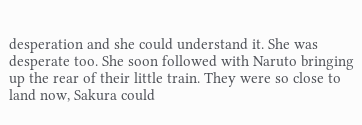desperation and she could understand it. She was desperate too. She soon followed with Naruto bringing up the rear of their little train. They were so close to land now, Sakura could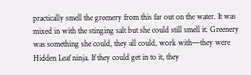practically smell the greenery from this far out on the water. It was mixed in with the stinging salt but she could still smell it. Greenery was something she could, they all could, work with—they were Hidden Leaf ninja. If they could get in to it, they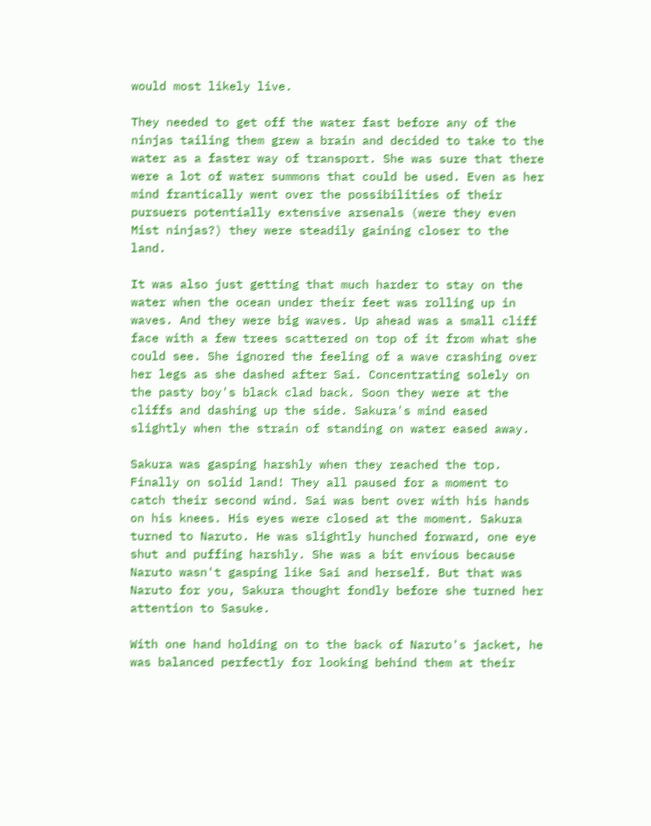would most likely live.

They needed to get off the water fast before any of the ninjas tailing them grew a brain and decided to take to the water as a faster way of transport. She was sure that there were a lot of water summons that could be used. Even as her mind frantically went over the possibilities of their pursuers potentially extensive arsenals (were they even Mist ninjas?) they were steadily gaining closer to the land.

It was also just getting that much harder to stay on the water when the ocean under their feet was rolling up in waves. And they were big waves. Up ahead was a small cliff face with a few trees scattered on top of it from what she could see. She ignored the feeling of a wave crashing over her legs as she dashed after Sai. Concentrating solely on the pasty boy's black clad back. Soon they were at the cliffs and dashing up the side. Sakura's mind eased slightly when the strain of standing on water eased away.

Sakura was gasping harshly when they reached the top. Finally on solid land! They all paused for a moment to catch their second wind. Sai was bent over with his hands on his knees. His eyes were closed at the moment. Sakura turned to Naruto. He was slightly hunched forward, one eye shut and puffing harshly. She was a bit envious because Naruto wasn't gasping like Sai and herself. But that was Naruto for you, Sakura thought fondly before she turned her attention to Sasuke.

With one hand holding on to the back of Naruto's jacket, he was balanced perfectly for looking behind them at their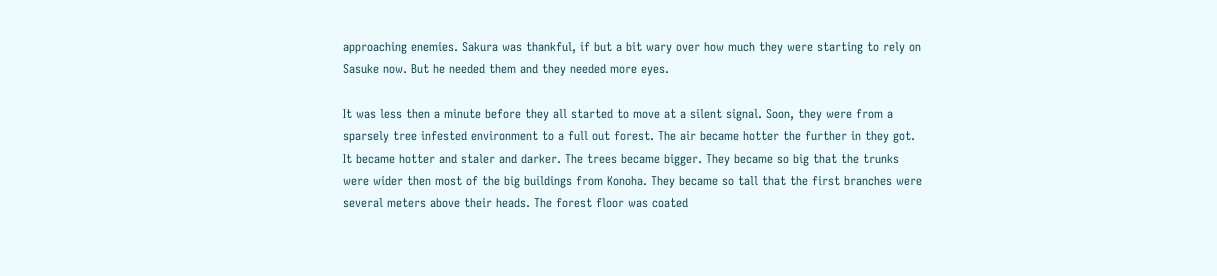approaching enemies. Sakura was thankful, if but a bit wary over how much they were starting to rely on Sasuke now. But he needed them and they needed more eyes.

It was less then a minute before they all started to move at a silent signal. Soon, they were from a sparsely tree infested environment to a full out forest. The air became hotter the further in they got. It became hotter and staler and darker. The trees became bigger. They became so big that the trunks were wider then most of the big buildings from Konoha. They became so tall that the first branches were several meters above their heads. The forest floor was coated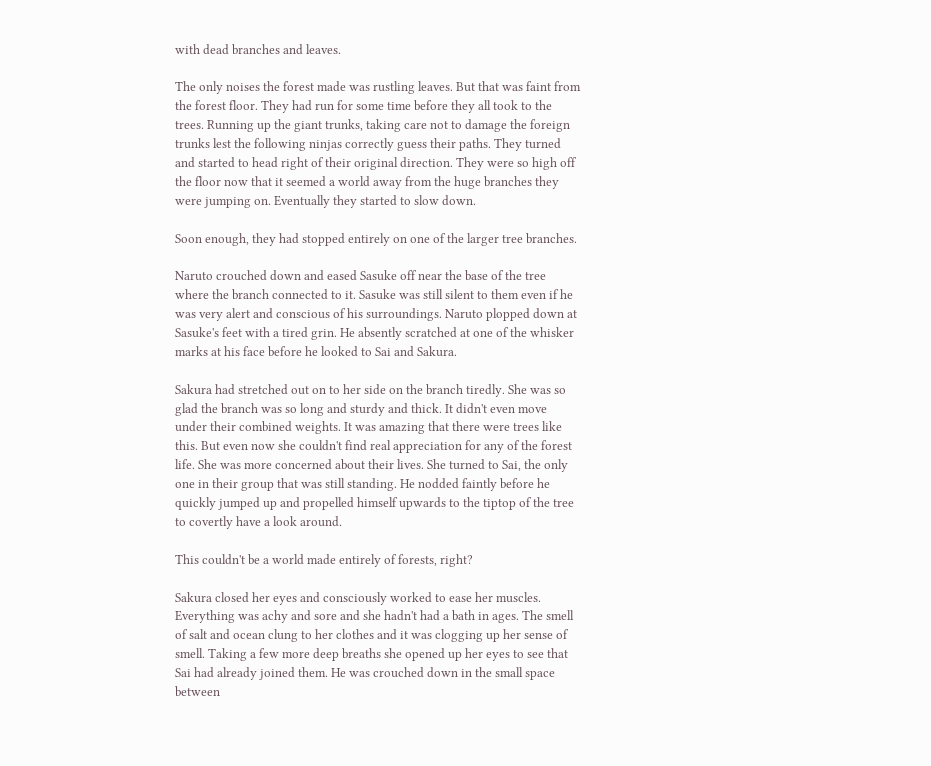with dead branches and leaves.

The only noises the forest made was rustling leaves. But that was faint from the forest floor. They had run for some time before they all took to the trees. Running up the giant trunks, taking care not to damage the foreign trunks lest the following ninjas correctly guess their paths. They turned and started to head right of their original direction. They were so high off the floor now that it seemed a world away from the huge branches they were jumping on. Eventually they started to slow down.

Soon enough, they had stopped entirely on one of the larger tree branches.

Naruto crouched down and eased Sasuke off near the base of the tree where the branch connected to it. Sasuke was still silent to them even if he was very alert and conscious of his surroundings. Naruto plopped down at Sasuke's feet with a tired grin. He absently scratched at one of the whisker marks at his face before he looked to Sai and Sakura.

Sakura had stretched out on to her side on the branch tiredly. She was so glad the branch was so long and sturdy and thick. It didn't even move under their combined weights. It was amazing that there were trees like this. But even now she couldn't find real appreciation for any of the forest life. She was more concerned about their lives. She turned to Sai, the only one in their group that was still standing. He nodded faintly before he quickly jumped up and propelled himself upwards to the tiptop of the tree to covertly have a look around.

This couldn't be a world made entirely of forests, right?

Sakura closed her eyes and consciously worked to ease her muscles. Everything was achy and sore and she hadn't had a bath in ages. The smell of salt and ocean clung to her clothes and it was clogging up her sense of smell. Taking a few more deep breaths she opened up her eyes to see that Sai had already joined them. He was crouched down in the small space between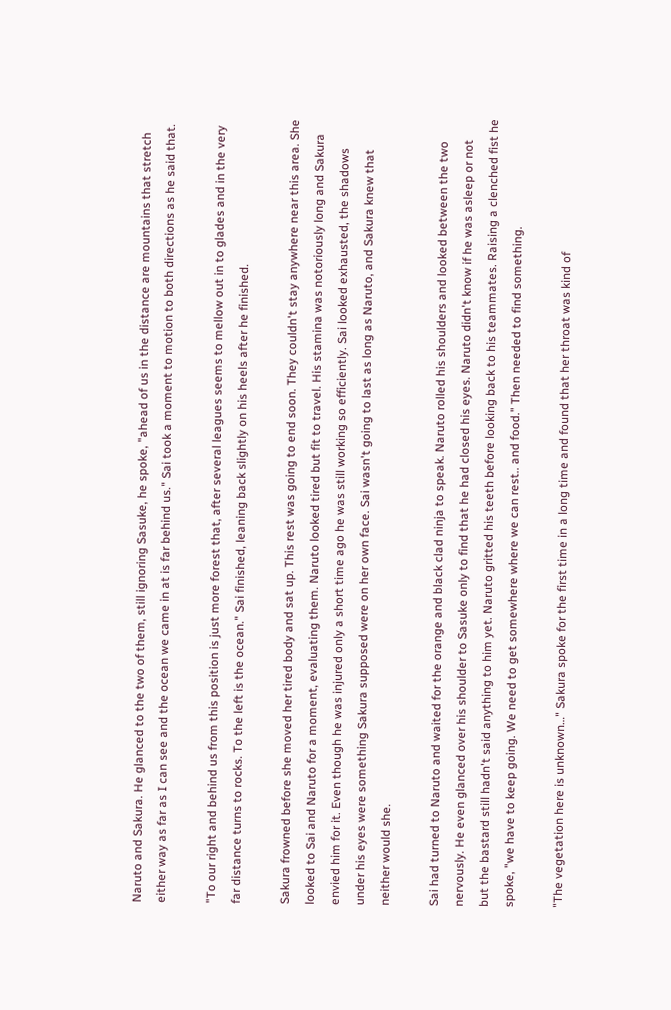Naruto and Sakura. He glanced to the two of them, still ignoring Sasuke, he spoke, "ahead of us in the distance are mountains that stretch either way as far as I can see and the ocean we came in at is far behind us." Sai took a moment to motion to both directions as he said that.

"To our right and behind us from this position is just more forest that, after several leagues seems to mellow out in to glades and in the very far distance turns to rocks. To the left is the ocean." Sai finished, leaning back slightly on his heels after he finished.

Sakura frowned before she moved her tired body and sat up. This rest was going to end soon. They couldn't stay anywhere near this area. She looked to Sai and Naruto for a moment, evaluating them. Naruto looked tired but fit to travel. His stamina was notoriously long and Sakura envied him for it. Even though he was injured only a short time ago he was still working so efficiently. Sai looked exhausted, the shadows under his eyes were something Sakura supposed were on her own face. Sai wasn't going to last as long as Naruto, and Sakura knew that neither would she.

Sai had turned to Naruto and waited for the orange and black clad ninja to speak. Naruto rolled his shoulders and looked between the two nervously. He even glanced over his shoulder to Sasuke only to find that he had closed his eyes. Naruto didn't know if he was asleep or not but the bastard still hadn't said anything to him yet. Naruto gritted his teeth before looking back to his teammates. Raising a clenched fist he spoke, "we have to keep going. We need to get somewhere where we can rest.. and food." Then needed to find something.

"The vegetation here is unknown…" Sakura spoke for the first time in a long time and found that her throat was kind of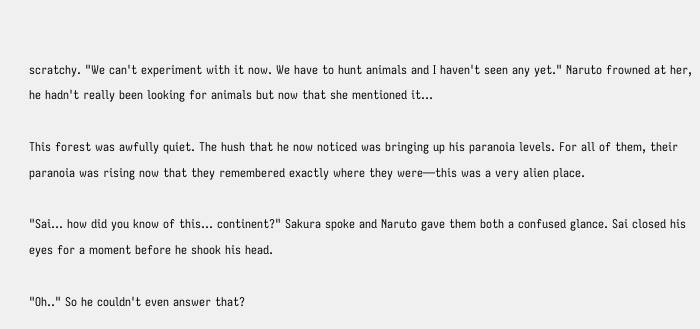scratchy. "We can't experiment with it now. We have to hunt animals and I haven't seen any yet." Naruto frowned at her, he hadn't really been looking for animals but now that she mentioned it…

This forest was awfully quiet. The hush that he now noticed was bringing up his paranoia levels. For all of them, their paranoia was rising now that they remembered exactly where they were—this was a very alien place.

"Sai… how did you know of this… continent?" Sakura spoke and Naruto gave them both a confused glance. Sai closed his eyes for a moment before he shook his head.

"Oh.." So he couldn't even answer that?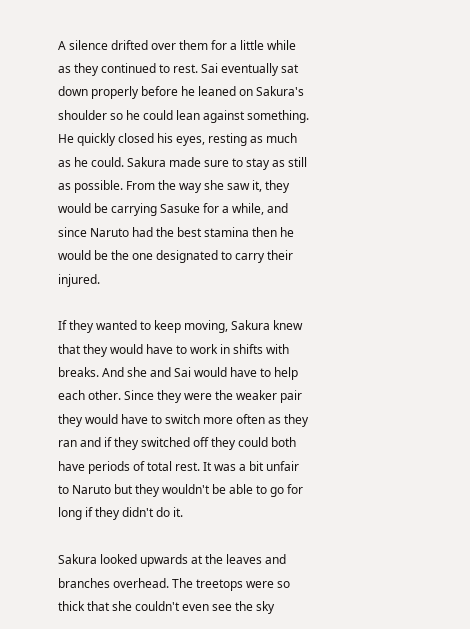A silence drifted over them for a little while as they continued to rest. Sai eventually sat down properly before he leaned on Sakura's shoulder so he could lean against something. He quickly closed his eyes, resting as much as he could. Sakura made sure to stay as still as possible. From the way she saw it, they would be carrying Sasuke for a while, and since Naruto had the best stamina then he would be the one designated to carry their injured.

If they wanted to keep moving, Sakura knew that they would have to work in shifts with breaks. And she and Sai would have to help each other. Since they were the weaker pair they would have to switch more often as they ran and if they switched off they could both have periods of total rest. It was a bit unfair to Naruto but they wouldn't be able to go for long if they didn't do it.

Sakura looked upwards at the leaves and branches overhead. The treetops were so thick that she couldn't even see the sky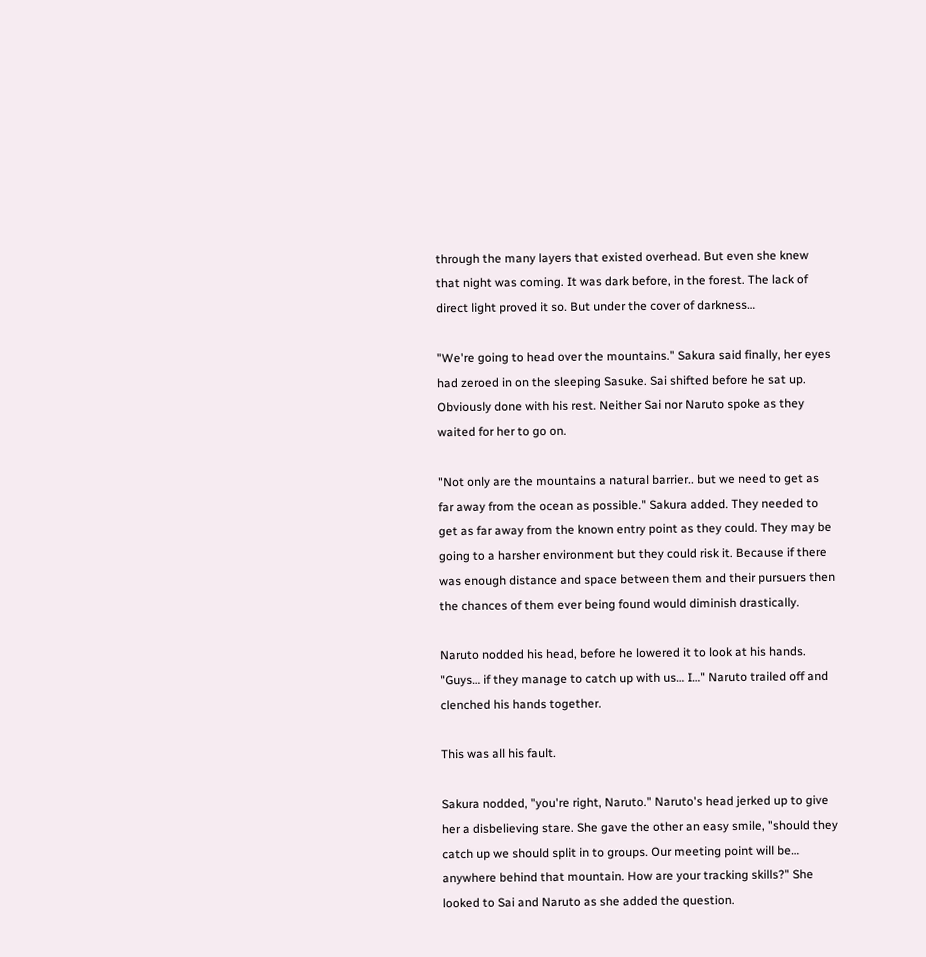through the many layers that existed overhead. But even she knew that night was coming. It was dark before, in the forest. The lack of direct light proved it so. But under the cover of darkness…

"We're going to head over the mountains." Sakura said finally, her eyes had zeroed in on the sleeping Sasuke. Sai shifted before he sat up. Obviously done with his rest. Neither Sai nor Naruto spoke as they waited for her to go on.

"Not only are the mountains a natural barrier.. but we need to get as far away from the ocean as possible." Sakura added. They needed to get as far away from the known entry point as they could. They may be going to a harsher environment but they could risk it. Because if there was enough distance and space between them and their pursuers then the chances of them ever being found would diminish drastically.

Naruto nodded his head, before he lowered it to look at his hands. "Guys… if they manage to catch up with us… I…" Naruto trailed off and clenched his hands together.

This was all his fault.

Sakura nodded, "you're right, Naruto." Naruto's head jerked up to give her a disbelieving stare. She gave the other an easy smile, "should they catch up we should split in to groups. Our meeting point will be… anywhere behind that mountain. How are your tracking skills?" She looked to Sai and Naruto as she added the question.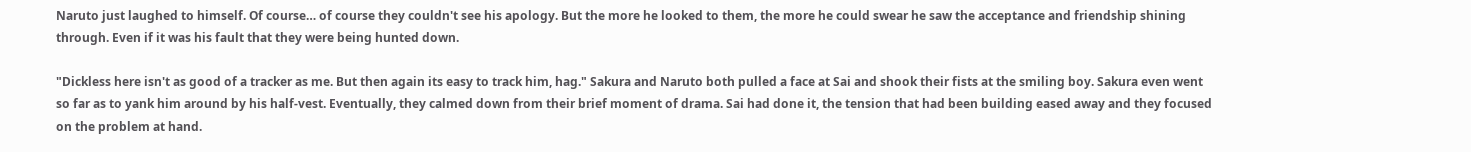Naruto just laughed to himself. Of course… of course they couldn't see his apology. But the more he looked to them, the more he could swear he saw the acceptance and friendship shining through. Even if it was his fault that they were being hunted down.

"Dickless here isn't as good of a tracker as me. But then again its easy to track him, hag." Sakura and Naruto both pulled a face at Sai and shook their fists at the smiling boy. Sakura even went so far as to yank him around by his half-vest. Eventually, they calmed down from their brief moment of drama. Sai had done it, the tension that had been building eased away and they focused on the problem at hand.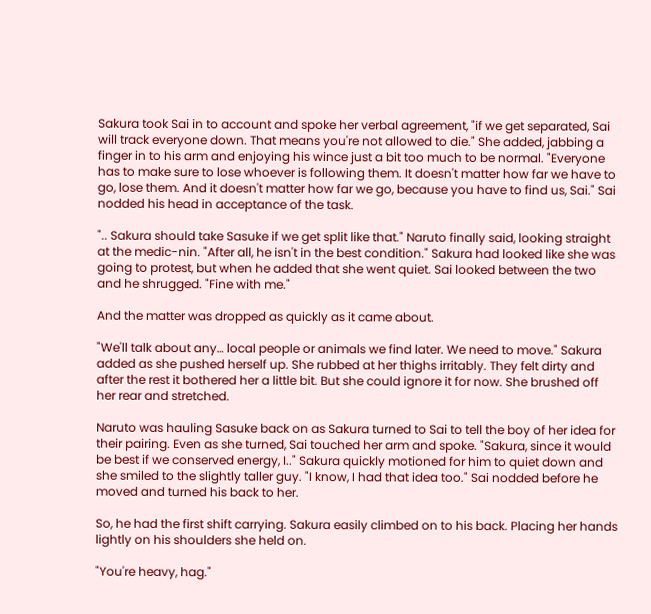Sakura took Sai in to account and spoke her verbal agreement, "if we get separated, Sai will track everyone down. That means you're not allowed to die." She added, jabbing a finger in to his arm and enjoying his wince just a bit too much to be normal. "Everyone has to make sure to lose whoever is following them. It doesn't matter how far we have to go, lose them. And it doesn't matter how far we go, because you have to find us, Sai." Sai nodded his head in acceptance of the task.

".. Sakura should take Sasuke if we get split like that." Naruto finally said, looking straight at the medic-nin. "After all, he isn't in the best condition." Sakura had looked like she was going to protest, but when he added that she went quiet. Sai looked between the two and he shrugged. "Fine with me."

And the matter was dropped as quickly as it came about.

"We'll talk about any… local people or animals we find later. We need to move." Sakura added as she pushed herself up. She rubbed at her thighs irritably. They felt dirty and after the rest it bothered her a little bit. But she could ignore it for now. She brushed off her rear and stretched.

Naruto was hauling Sasuke back on as Sakura turned to Sai to tell the boy of her idea for their pairing. Even as she turned, Sai touched her arm and spoke. "Sakura, since it would be best if we conserved energy, I.." Sakura quickly motioned for him to quiet down and she smiled to the slightly taller guy. "I know, I had that idea too." Sai nodded before he moved and turned his back to her.

So, he had the first shift carrying. Sakura easily climbed on to his back. Placing her hands lightly on his shoulders she held on.

"You're heavy, hag."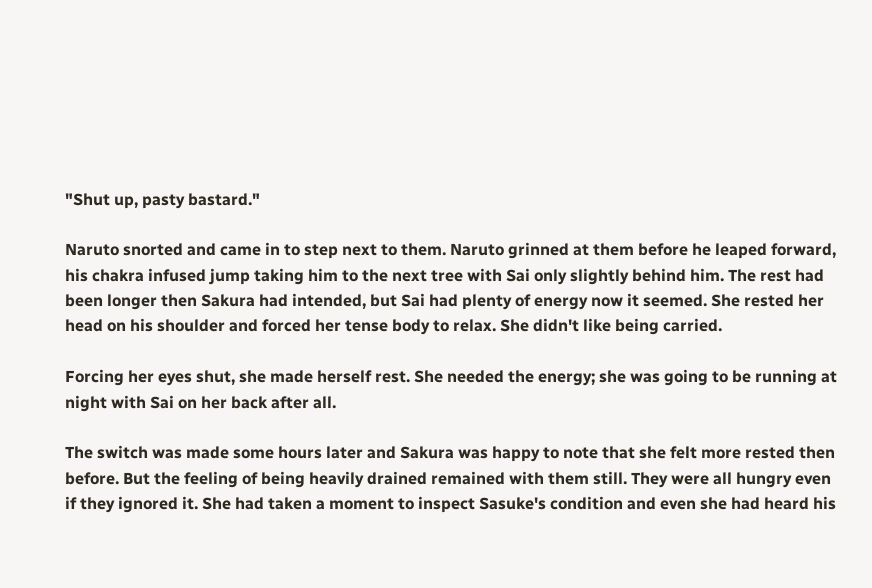"Shut up, pasty bastard."

Naruto snorted and came in to step next to them. Naruto grinned at them before he leaped forward, his chakra infused jump taking him to the next tree with Sai only slightly behind him. The rest had been longer then Sakura had intended, but Sai had plenty of energy now it seemed. She rested her head on his shoulder and forced her tense body to relax. She didn't like being carried.

Forcing her eyes shut, she made herself rest. She needed the energy; she was going to be running at night with Sai on her back after all.

The switch was made some hours later and Sakura was happy to note that she felt more rested then before. But the feeling of being heavily drained remained with them still. They were all hungry even if they ignored it. She had taken a moment to inspect Sasuke's condition and even she had heard his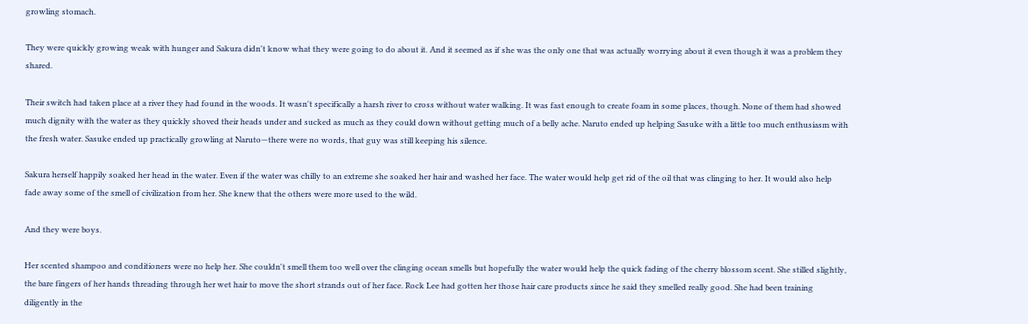growling stomach.

They were quickly growing weak with hunger and Sakura didn't know what they were going to do about it. And it seemed as if she was the only one that was actually worrying about it even though it was a problem they shared.

Their switch had taken place at a river they had found in the woods. It wasn't specifically a harsh river to cross without water walking. It was fast enough to create foam in some places, though. None of them had showed much dignity with the water as they quickly shoved their heads under and sucked as much as they could down without getting much of a belly ache. Naruto ended up helping Sasuke with a little too much enthusiasm with the fresh water. Sasuke ended up practically growling at Naruto—there were no words, that guy was still keeping his silence.

Sakura herself happily soaked her head in the water. Even if the water was chilly to an extreme she soaked her hair and washed her face. The water would help get rid of the oil that was clinging to her. It would also help fade away some of the smell of civilization from her. She knew that the others were more used to the wild.

And they were boys.

Her scented shampoo and conditioners were no help her. She couldn't smell them too well over the clinging ocean smells but hopefully the water would help the quick fading of the cherry blossom scent. She stilled slightly, the bare fingers of her hands threading through her wet hair to move the short strands out of her face. Rock Lee had gotten her those hair care products since he said they smelled really good. She had been training diligently in the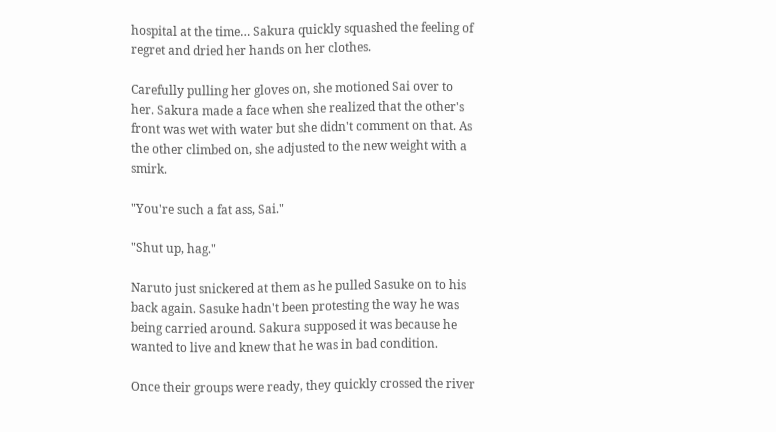hospital at the time… Sakura quickly squashed the feeling of regret and dried her hands on her clothes.

Carefully pulling her gloves on, she motioned Sai over to her. Sakura made a face when she realized that the other's front was wet with water but she didn't comment on that. As the other climbed on, she adjusted to the new weight with a smirk.

"You're such a fat ass, Sai."

"Shut up, hag."

Naruto just snickered at them as he pulled Sasuke on to his back again. Sasuke hadn't been protesting the way he was being carried around. Sakura supposed it was because he wanted to live and knew that he was in bad condition.

Once their groups were ready, they quickly crossed the river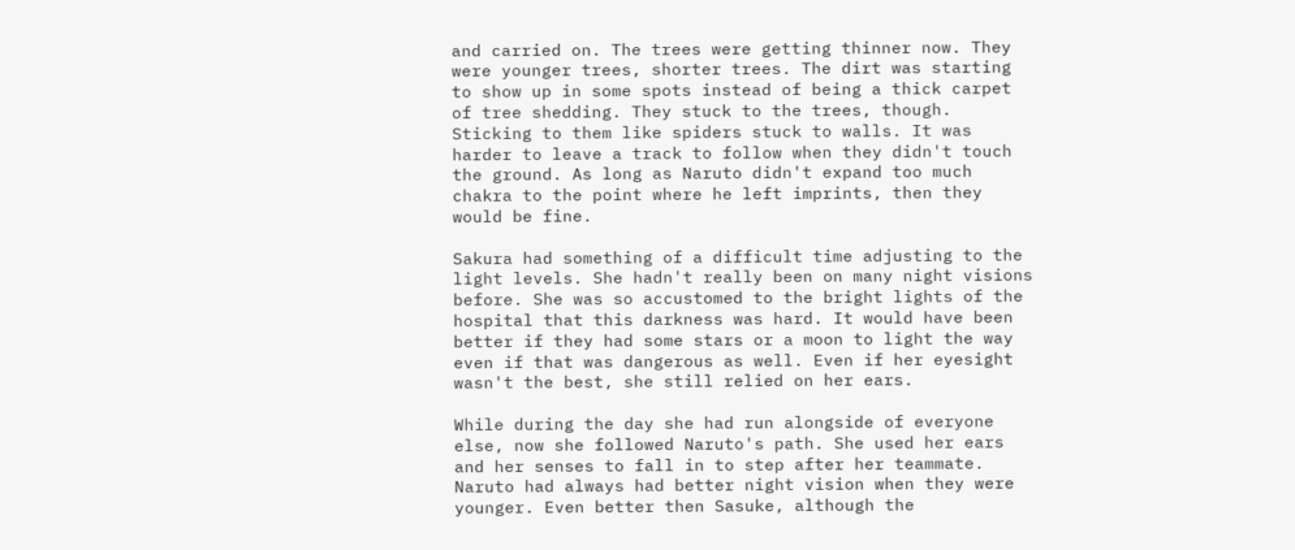and carried on. The trees were getting thinner now. They were younger trees, shorter trees. The dirt was starting to show up in some spots instead of being a thick carpet of tree shedding. They stuck to the trees, though. Sticking to them like spiders stuck to walls. It was harder to leave a track to follow when they didn't touch the ground. As long as Naruto didn't expand too much chakra to the point where he left imprints, then they would be fine.

Sakura had something of a difficult time adjusting to the light levels. She hadn't really been on many night visions before. She was so accustomed to the bright lights of the hospital that this darkness was hard. It would have been better if they had some stars or a moon to light the way even if that was dangerous as well. Even if her eyesight wasn't the best, she still relied on her ears.

While during the day she had run alongside of everyone else, now she followed Naruto's path. She used her ears and her senses to fall in to step after her teammate. Naruto had always had better night vision when they were younger. Even better then Sasuke, although the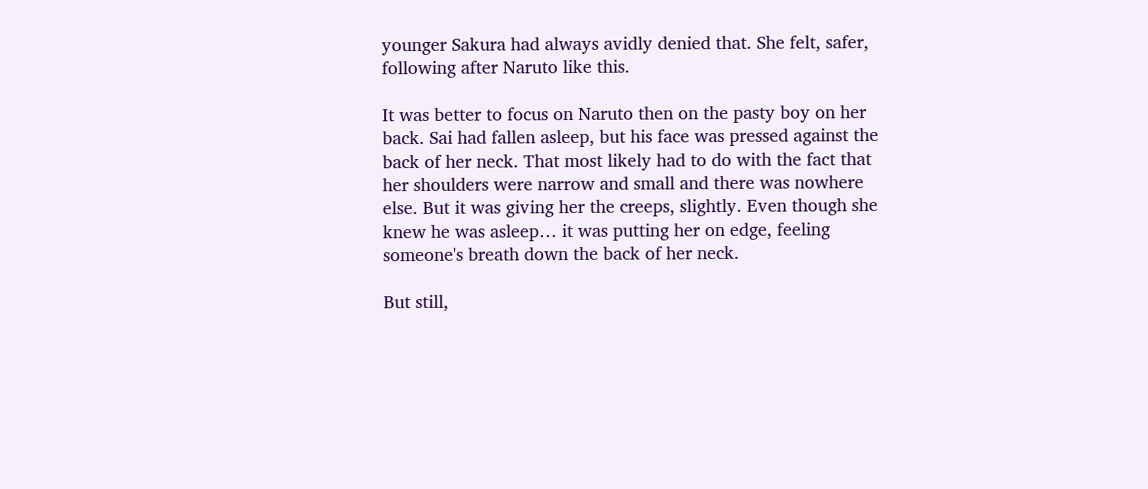younger Sakura had always avidly denied that. She felt, safer, following after Naruto like this.

It was better to focus on Naruto then on the pasty boy on her back. Sai had fallen asleep, but his face was pressed against the back of her neck. That most likely had to do with the fact that her shoulders were narrow and small and there was nowhere else. But it was giving her the creeps, slightly. Even though she knew he was asleep… it was putting her on edge, feeling someone's breath down the back of her neck.

But still,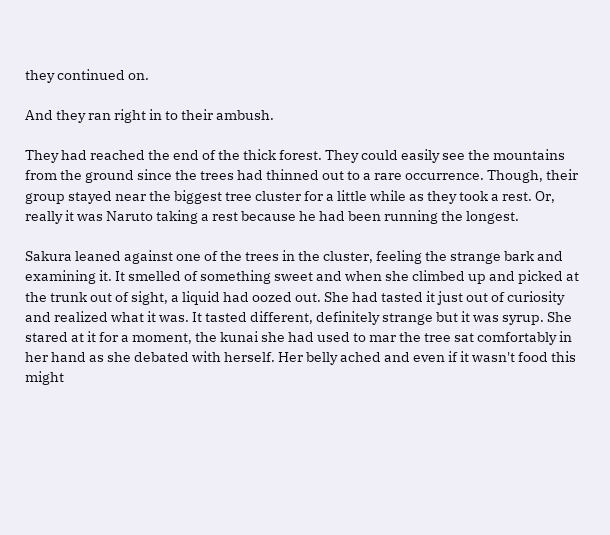they continued on.

And they ran right in to their ambush.

They had reached the end of the thick forest. They could easily see the mountains from the ground since the trees had thinned out to a rare occurrence. Though, their group stayed near the biggest tree cluster for a little while as they took a rest. Or, really it was Naruto taking a rest because he had been running the longest.

Sakura leaned against one of the trees in the cluster, feeling the strange bark and examining it. It smelled of something sweet and when she climbed up and picked at the trunk out of sight, a liquid had oozed out. She had tasted it just out of curiosity and realized what it was. It tasted different, definitely strange but it was syrup. She stared at it for a moment, the kunai she had used to mar the tree sat comfortably in her hand as she debated with herself. Her belly ached and even if it wasn't food this might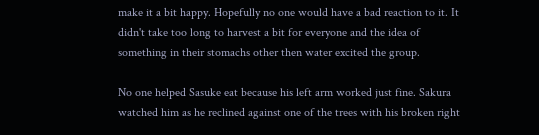make it a bit happy. Hopefully no one would have a bad reaction to it. It didn't take too long to harvest a bit for everyone and the idea of something in their stomachs other then water excited the group.

No one helped Sasuke eat because his left arm worked just fine. Sakura watched him as he reclined against one of the trees with his broken right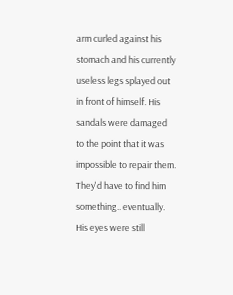arm curled against his stomach and his currently useless legs splayed out in front of himself. His sandals were damaged to the point that it was impossible to repair them. They'd have to find him something.. eventually. His eyes were still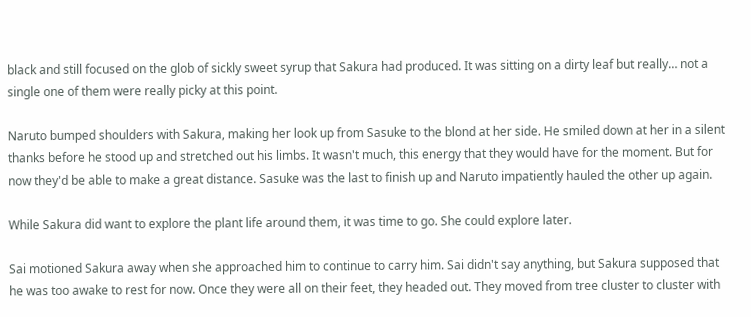black and still focused on the glob of sickly sweet syrup that Sakura had produced. It was sitting on a dirty leaf but really… not a single one of them were really picky at this point.

Naruto bumped shoulders with Sakura, making her look up from Sasuke to the blond at her side. He smiled down at her in a silent thanks before he stood up and stretched out his limbs. It wasn't much, this energy that they would have for the moment. But for now they'd be able to make a great distance. Sasuke was the last to finish up and Naruto impatiently hauled the other up again.

While Sakura did want to explore the plant life around them, it was time to go. She could explore later.

Sai motioned Sakura away when she approached him to continue to carry him. Sai didn't say anything, but Sakura supposed that he was too awake to rest for now. Once they were all on their feet, they headed out. They moved from tree cluster to cluster with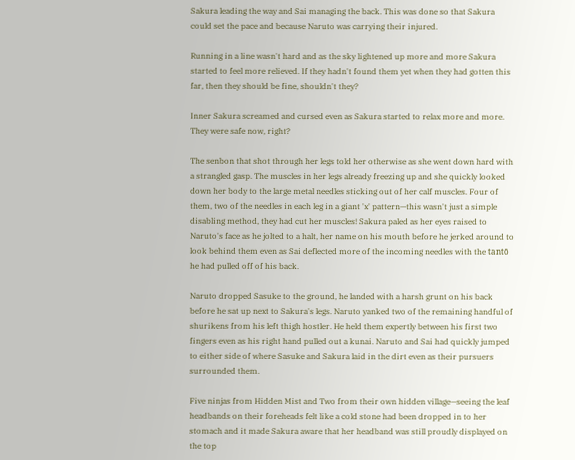Sakura leading the way and Sai managing the back. This was done so that Sakura could set the pace and because Naruto was carrying their injured.

Running in a line wasn't hard and as the sky lightened up more and more Sakura started to feel more relieved. If they hadn't found them yet when they had gotten this far, then they should be fine, shouldn't they?

Inner Sakura screamed and cursed even as Sakura started to relax more and more. They were safe now, right?

The senbon that shot through her legs told her otherwise as she went down hard with a strangled gasp. The muscles in her legs already freezing up and she quickly looked down her body to the large metal needles sticking out of her calf muscles. Four of them, two of the needles in each leg in a giant 'x' pattern—this wasn't just a simple disabling method, they had cut her muscles! Sakura paled as her eyes raised to Naruto's face as he jolted to a halt, her name on his mouth before he jerked around to look behind them even as Sai deflected more of the incoming needles with the tantō he had pulled off of his back.

Naruto dropped Sasuke to the ground, he landed with a harsh grunt on his back before he sat up next to Sakura's legs. Naruto yanked two of the remaining handful of shurikens from his left thigh hostler. He held them expertly between his first two fingers even as his right hand pulled out a kunai. Naruto and Sai had quickly jumped to either side of where Sasuke and Sakura laid in the dirt even as their pursuers surrounded them.

Five ninjas from Hidden Mist and Two from their own hidden village—seeing the leaf headbands on their foreheads felt like a cold stone had been dropped in to her stomach and it made Sakura aware that her headband was still proudly displayed on the top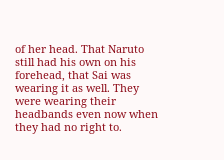of her head. That Naruto still had his own on his forehead, that Sai was wearing it as well. They were wearing their headbands even now when they had no right to.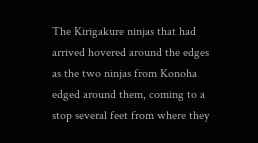The Kirigakure ninjas that had arrived hovered around the edges as the two ninjas from Konoha edged around them, coming to a stop several feet from where they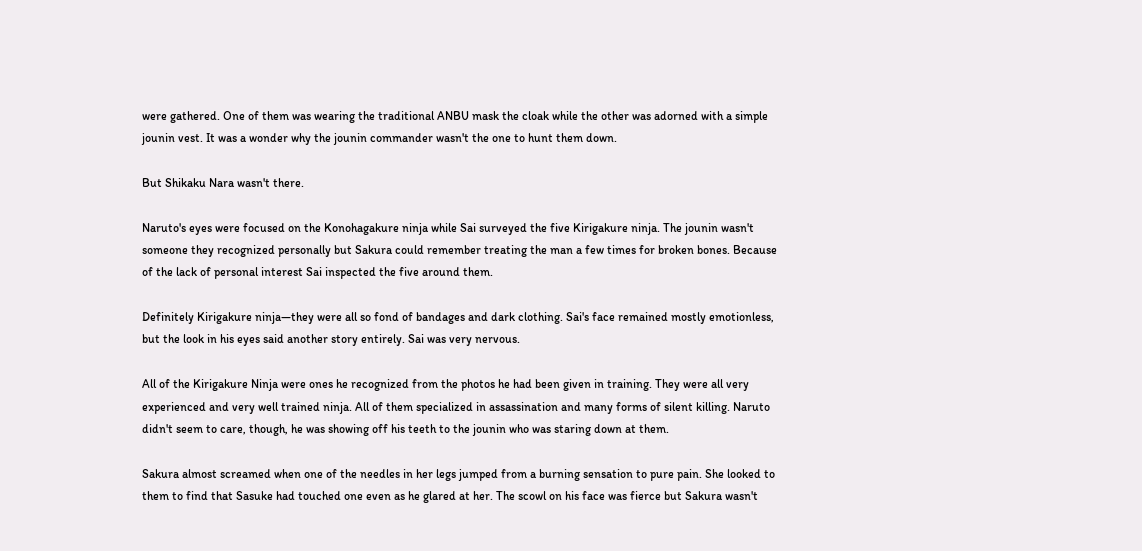were gathered. One of them was wearing the traditional ANBU mask the cloak while the other was adorned with a simple jounin vest. It was a wonder why the jounin commander wasn't the one to hunt them down.

But Shikaku Nara wasn't there.

Naruto's eyes were focused on the Konohagakure ninja while Sai surveyed the five Kirigakure ninja. The jounin wasn't someone they recognized personally but Sakura could remember treating the man a few times for broken bones. Because of the lack of personal interest Sai inspected the five around them.

Definitely Kirigakure ninja—they were all so fond of bandages and dark clothing. Sai's face remained mostly emotionless, but the look in his eyes said another story entirely. Sai was very nervous.

All of the Kirigakure Ninja were ones he recognized from the photos he had been given in training. They were all very experienced and very well trained ninja. All of them specialized in assassination and many forms of silent killing. Naruto didn't seem to care, though, he was showing off his teeth to the jounin who was staring down at them.

Sakura almost screamed when one of the needles in her legs jumped from a burning sensation to pure pain. She looked to them to find that Sasuke had touched one even as he glared at her. The scowl on his face was fierce but Sakura wasn't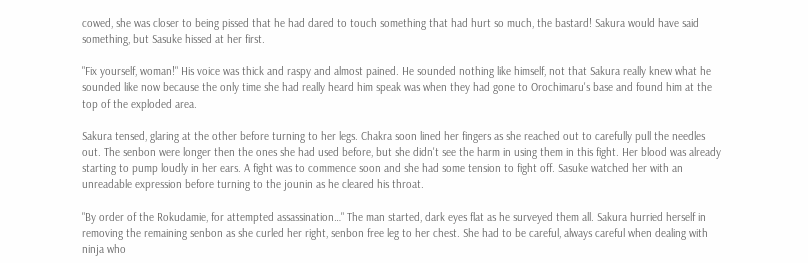cowed, she was closer to being pissed that he had dared to touch something that had hurt so much, the bastard! Sakura would have said something, but Sasuke hissed at her first.

"Fix yourself, woman!" His voice was thick and raspy and almost pained. He sounded nothing like himself, not that Sakura really knew what he sounded like now because the only time she had really heard him speak was when they had gone to Orochimaru's base and found him at the top of the exploded area.

Sakura tensed, glaring at the other before turning to her legs. Chakra soon lined her fingers as she reached out to carefully pull the needles out. The senbon were longer then the ones she had used before, but she didn't see the harm in using them in this fight. Her blood was already starting to pump loudly in her ears. A fight was to commence soon and she had some tension to fight off. Sasuke watched her with an unreadable expression before turning to the jounin as he cleared his throat.

"By order of the Rokudamie, for attempted assassination…" The man started, dark eyes flat as he surveyed them all. Sakura hurried herself in removing the remaining senbon as she curled her right, senbon free leg to her chest. She had to be careful, always careful when dealing with ninja who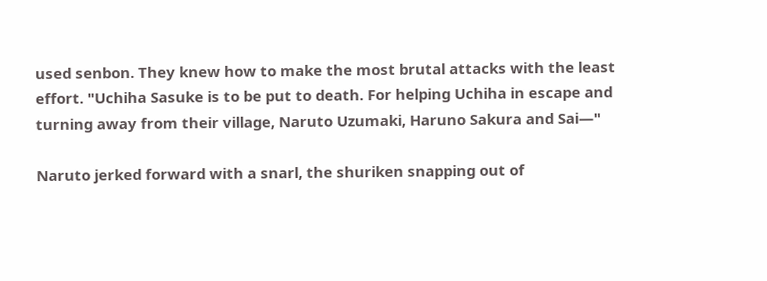used senbon. They knew how to make the most brutal attacks with the least effort. "Uchiha Sasuke is to be put to death. For helping Uchiha in escape and turning away from their village, Naruto Uzumaki, Haruno Sakura and Sai—"

Naruto jerked forward with a snarl, the shuriken snapping out of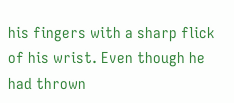his fingers with a sharp flick of his wrist. Even though he had thrown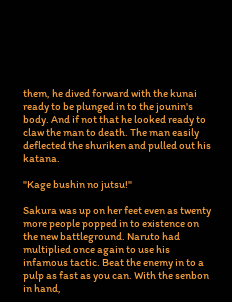them, he dived forward with the kunai ready to be plunged in to the jounin's body. And if not that he looked ready to claw the man to death. The man easily deflected the shuriken and pulled out his katana.

"Kage bushin no jutsu!"

Sakura was up on her feet even as twenty more people popped in to existence on the new battleground. Naruto had multiplied once again to use his infamous tactic. Beat the enemy in to a pulp as fast as you can. With the senbon in hand,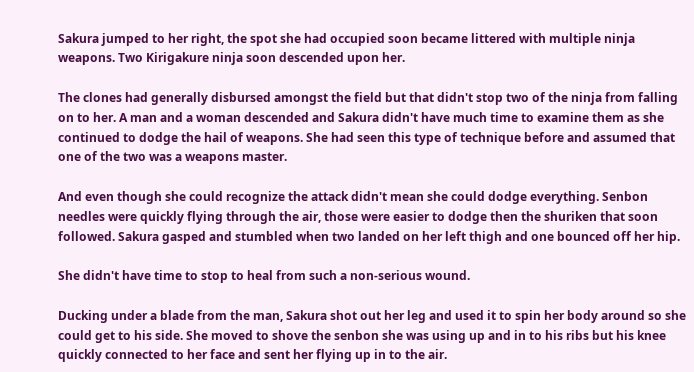Sakura jumped to her right, the spot she had occupied soon became littered with multiple ninja weapons. Two Kirigakure ninja soon descended upon her.

The clones had generally disbursed amongst the field but that didn't stop two of the ninja from falling on to her. A man and a woman descended and Sakura didn't have much time to examine them as she continued to dodge the hail of weapons. She had seen this type of technique before and assumed that one of the two was a weapons master.

And even though she could recognize the attack didn't mean she could dodge everything. Senbon needles were quickly flying through the air, those were easier to dodge then the shuriken that soon followed. Sakura gasped and stumbled when two landed on her left thigh and one bounced off her hip.

She didn't have time to stop to heal from such a non-serious wound.

Ducking under a blade from the man, Sakura shot out her leg and used it to spin her body around so she could get to his side. She moved to shove the senbon she was using up and in to his ribs but his knee quickly connected to her face and sent her flying up in to the air.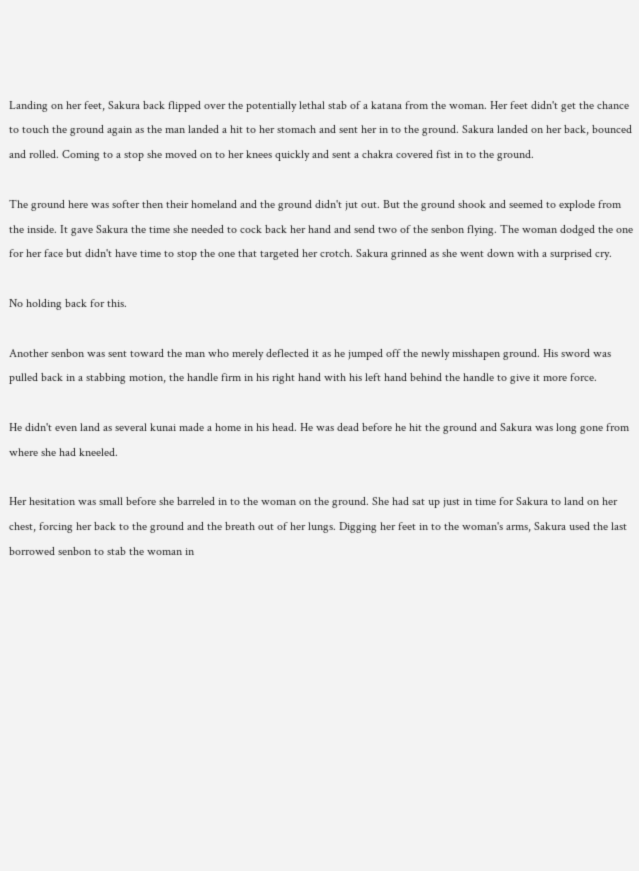Landing on her feet, Sakura back flipped over the potentially lethal stab of a katana from the woman. Her feet didn't get the chance to touch the ground again as the man landed a hit to her stomach and sent her in to the ground. Sakura landed on her back, bounced and rolled. Coming to a stop she moved on to her knees quickly and sent a chakra covered fist in to the ground.

The ground here was softer then their homeland and the ground didn't jut out. But the ground shook and seemed to explode from the inside. It gave Sakura the time she needed to cock back her hand and send two of the senbon flying. The woman dodged the one for her face but didn't have time to stop the one that targeted her crotch. Sakura grinned as she went down with a surprised cry.

No holding back for this.

Another senbon was sent toward the man who merely deflected it as he jumped off the newly misshapen ground. His sword was pulled back in a stabbing motion, the handle firm in his right hand with his left hand behind the handle to give it more force.

He didn't even land as several kunai made a home in his head. He was dead before he hit the ground and Sakura was long gone from where she had kneeled.

Her hesitation was small before she barreled in to the woman on the ground. She had sat up just in time for Sakura to land on her chest, forcing her back to the ground and the breath out of her lungs. Digging her feet in to the woman's arms, Sakura used the last borrowed senbon to stab the woman in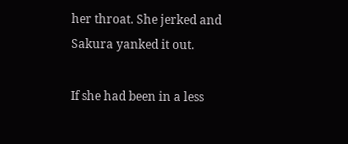her throat. She jerked and Sakura yanked it out.

If she had been in a less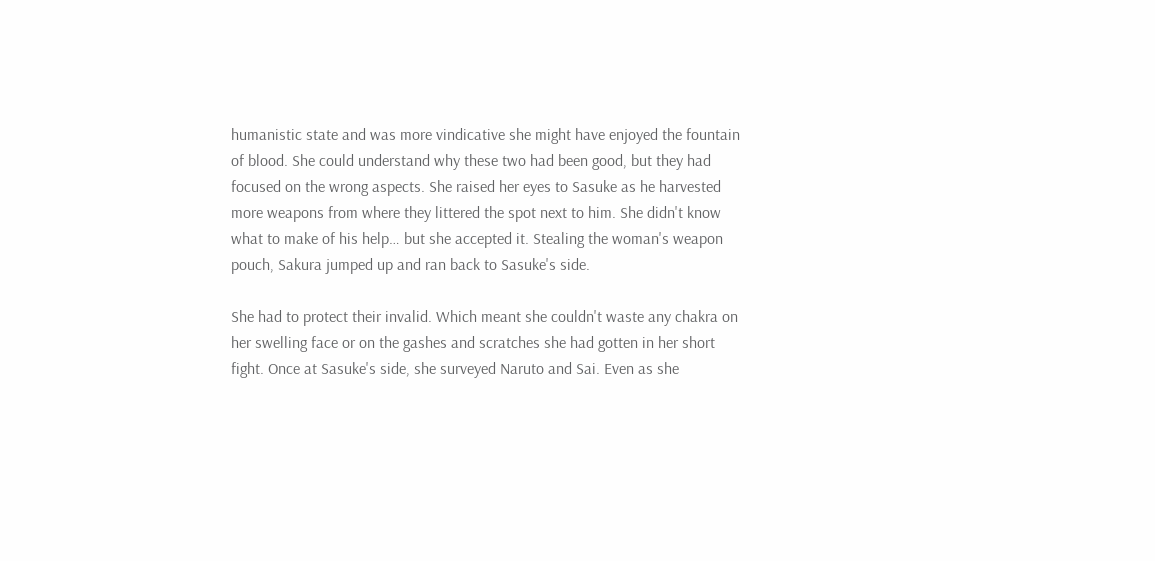humanistic state and was more vindicative she might have enjoyed the fountain of blood. She could understand why these two had been good, but they had focused on the wrong aspects. She raised her eyes to Sasuke as he harvested more weapons from where they littered the spot next to him. She didn't know what to make of his help… but she accepted it. Stealing the woman's weapon pouch, Sakura jumped up and ran back to Sasuke's side.

She had to protect their invalid. Which meant she couldn't waste any chakra on her swelling face or on the gashes and scratches she had gotten in her short fight. Once at Sasuke's side, she surveyed Naruto and Sai. Even as she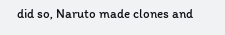did so, Naruto made clones and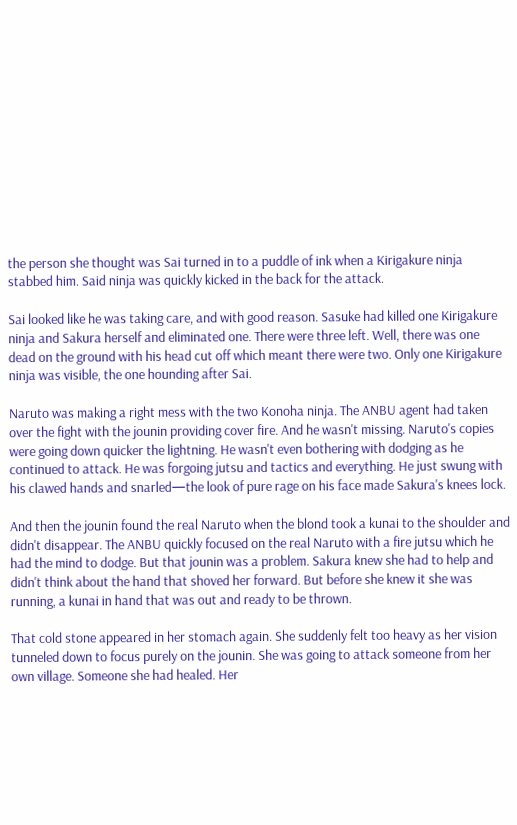the person she thought was Sai turned in to a puddle of ink when a Kirigakure ninja stabbed him. Said ninja was quickly kicked in the back for the attack.

Sai looked like he was taking care, and with good reason. Sasuke had killed one Kirigakure ninja and Sakura herself and eliminated one. There were three left. Well, there was one dead on the ground with his head cut off which meant there were two. Only one Kirigakure ninja was visible, the one hounding after Sai.

Naruto was making a right mess with the two Konoha ninja. The ANBU agent had taken over the fight with the jounin providing cover fire. And he wasn't missing. Naruto's copies were going down quicker the lightning. He wasn't even bothering with dodging as he continued to attack. He was forgoing jutsu and tactics and everything. He just swung with his clawed hands and snarled—the look of pure rage on his face made Sakura's knees lock.

And then the jounin found the real Naruto when the blond took a kunai to the shoulder and didn't disappear. The ANBU quickly focused on the real Naruto with a fire jutsu which he had the mind to dodge. But that jounin was a problem. Sakura knew she had to help and didn't think about the hand that shoved her forward. But before she knew it she was running, a kunai in hand that was out and ready to be thrown.

That cold stone appeared in her stomach again. She suddenly felt too heavy as her vision tunneled down to focus purely on the jounin. She was going to attack someone from her own village. Someone she had healed. Her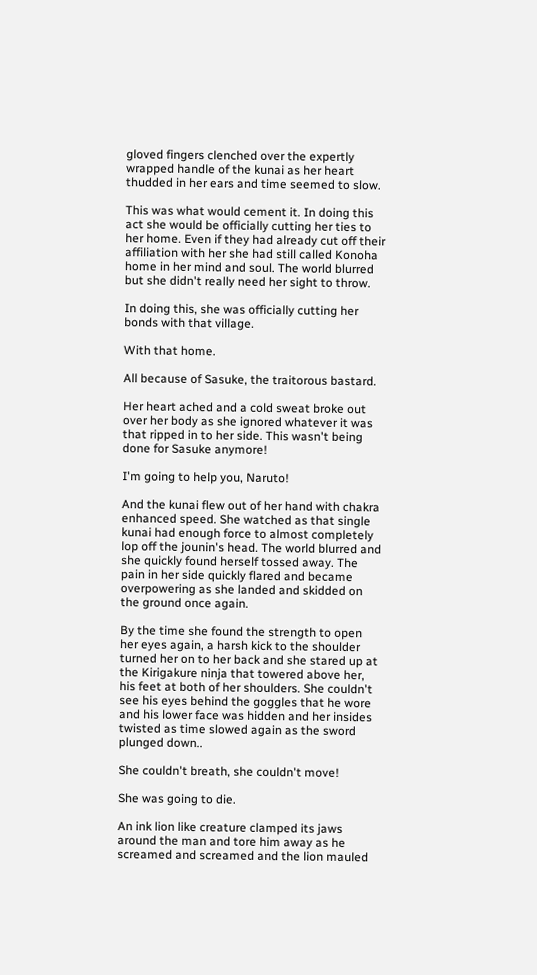gloved fingers clenched over the expertly wrapped handle of the kunai as her heart thudded in her ears and time seemed to slow.

This was what would cement it. In doing this act she would be officially cutting her ties to her home. Even if they had already cut off their affiliation with her she had still called Konoha home in her mind and soul. The world blurred but she didn't really need her sight to throw.

In doing this, she was officially cutting her bonds with that village.

With that home.

All because of Sasuke, the traitorous bastard.

Her heart ached and a cold sweat broke out over her body as she ignored whatever it was that ripped in to her side. This wasn't being done for Sasuke anymore!

I'm going to help you, Naruto!

And the kunai flew out of her hand with chakra enhanced speed. She watched as that single kunai had enough force to almost completely lop off the jounin's head. The world blurred and she quickly found herself tossed away. The pain in her side quickly flared and became overpowering as she landed and skidded on the ground once again.

By the time she found the strength to open her eyes again, a harsh kick to the shoulder turned her on to her back and she stared up at the Kirigakure ninja that towered above her, his feet at both of her shoulders. She couldn't see his eyes behind the goggles that he wore and his lower face was hidden and her insides twisted as time slowed again as the sword plunged down..

She couldn't breath, she couldn't move!

She was going to die.

An ink lion like creature clamped its jaws around the man and tore him away as he screamed and screamed and the lion mauled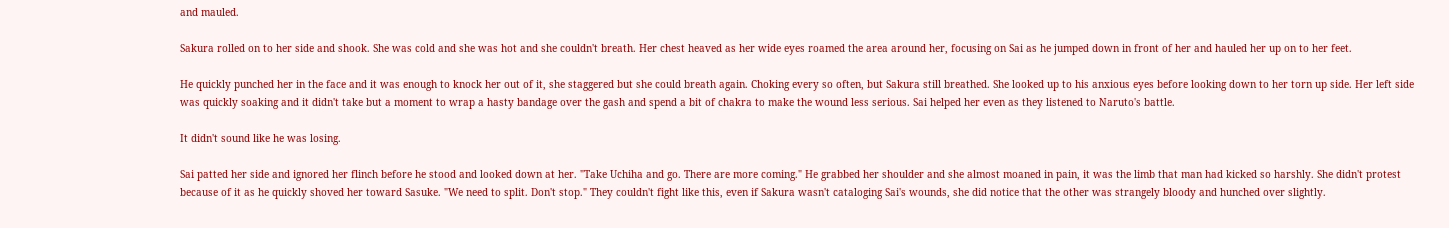and mauled.

Sakura rolled on to her side and shook. She was cold and she was hot and she couldn't breath. Her chest heaved as her wide eyes roamed the area around her, focusing on Sai as he jumped down in front of her and hauled her up on to her feet.

He quickly punched her in the face and it was enough to knock her out of it, she staggered but she could breath again. Choking every so often, but Sakura still breathed. She looked up to his anxious eyes before looking down to her torn up side. Her left side was quickly soaking and it didn't take but a moment to wrap a hasty bandage over the gash and spend a bit of chakra to make the wound less serious. Sai helped her even as they listened to Naruto's battle.

It didn't sound like he was losing.

Sai patted her side and ignored her flinch before he stood and looked down at her. "Take Uchiha and go. There are more coming." He grabbed her shoulder and she almost moaned in pain, it was the limb that man had kicked so harshly. She didn't protest because of it as he quickly shoved her toward Sasuke. "We need to split. Don't stop." They couldn't fight like this, even if Sakura wasn't cataloging Sai's wounds, she did notice that the other was strangely bloody and hunched over slightly.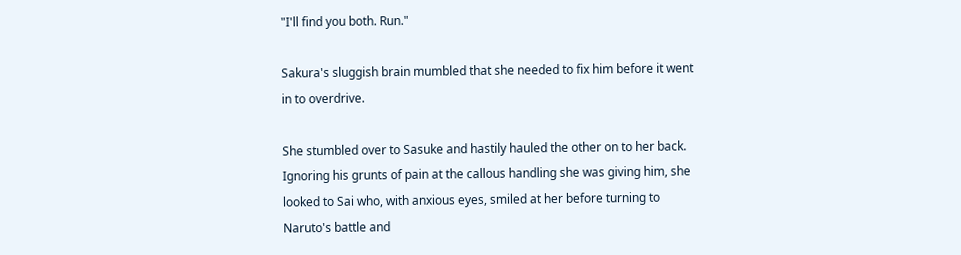"I'll find you both. Run."

Sakura's sluggish brain mumbled that she needed to fix him before it went in to overdrive.

She stumbled over to Sasuke and hastily hauled the other on to her back. Ignoring his grunts of pain at the callous handling she was giving him, she looked to Sai who, with anxious eyes, smiled at her before turning to Naruto's battle and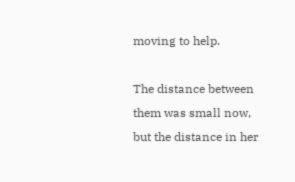moving to help.

The distance between them was small now, but the distance in her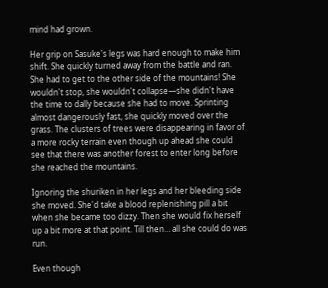mind had grown.

Her grip on Sasuke's legs was hard enough to make him shift. She quickly turned away from the battle and ran. She had to get to the other side of the mountains! She wouldn't stop, she wouldn't collapse—she didn't have the time to dally because she had to move. Sprinting almost dangerously fast, she quickly moved over the grass. The clusters of trees were disappearing in favor of a more rocky terrain even though up ahead she could see that there was another forest to enter long before she reached the mountains.

Ignoring the shuriken in her legs and her bleeding side she moved. She'd take a blood replenishing pill a bit when she became too dizzy. Then she would fix herself up a bit more at that point. Till then… all she could do was run.

Even though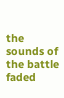the sounds of the battle faded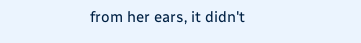from her ears, it didn't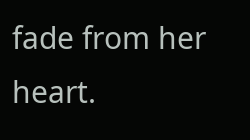fade from her heart.